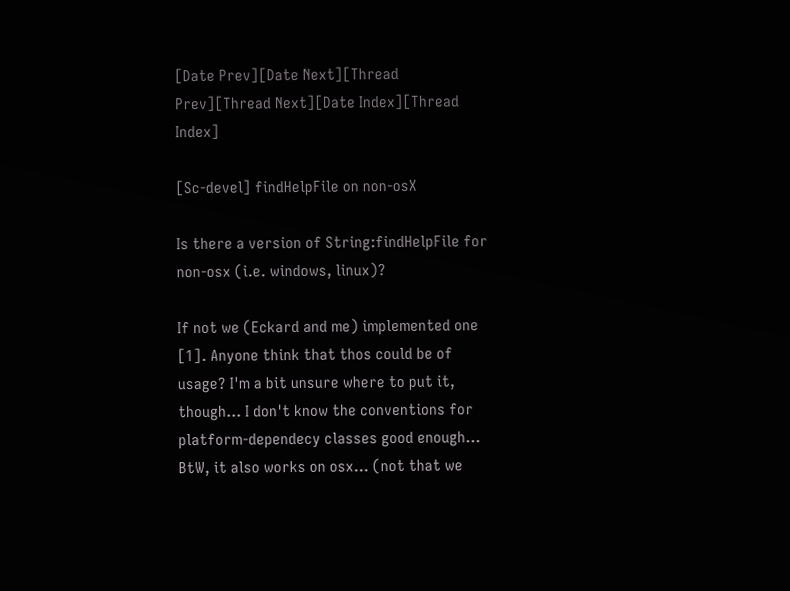[Date Prev][Date Next][Thread Prev][Thread Next][Date Index][Thread Index]

[Sc-devel] findHelpFile on non-osX

Is there a version of String:findHelpFile for non-osx (i.e. windows, linux)?

If not we (Eckard and me) implemented one [1]. Anyone think that thos could be of usage? I'm a bit unsure where to put it, though... I don't know the conventions for platform-dependecy classes good enough... BtW, it also works on osx... (not that we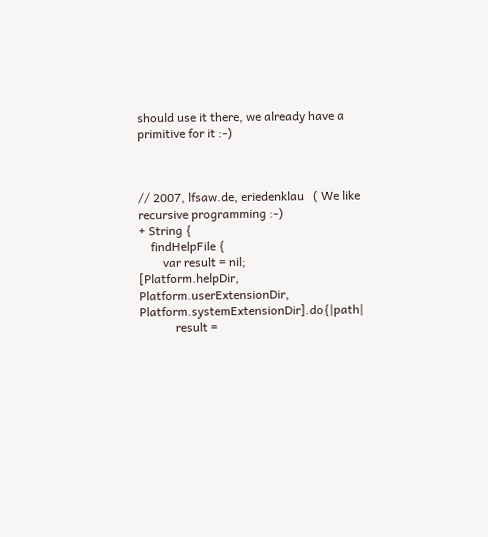should use it there, we already have a primitive for it :-)



// 2007, lfsaw.de, eriedenklau   ( We like recursive programming :-)
+ String {
    findHelpFile {
        var result = nil;
[Platform.helpDir, Platform.userExtensionDir, Platform.systemExtensionDir].do{|path|
            result =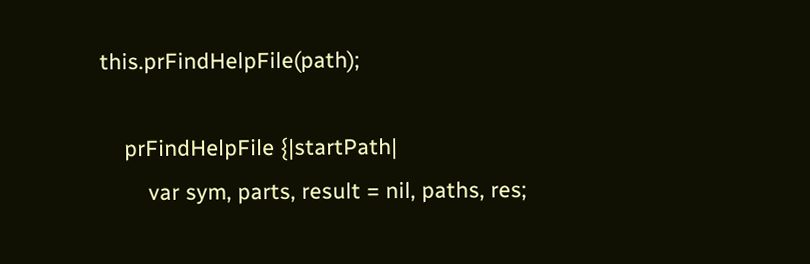this.prFindHelpFile(path);

    prFindHelpFile {|startPath|
        var sym, parts, result = nil, paths, res;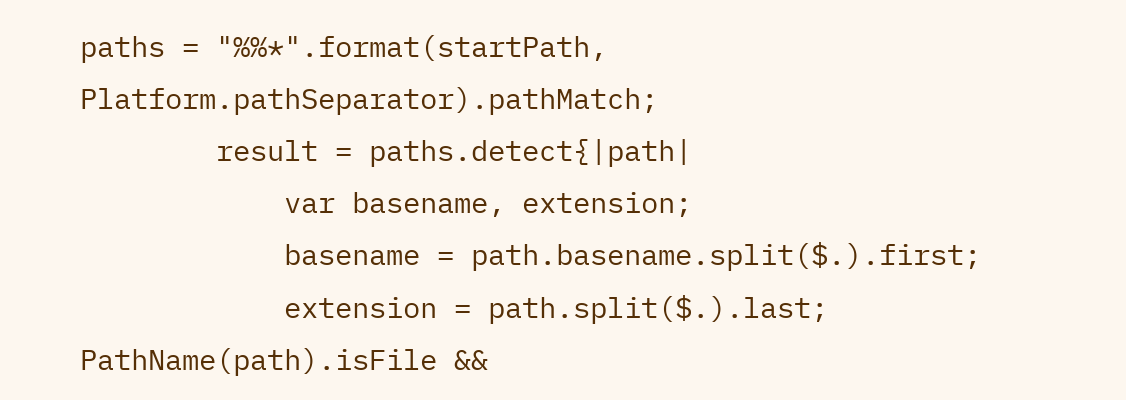paths = "%%*".format(startPath, Platform.pathSeparator).pathMatch;
        result = paths.detect{|path|
            var basename, extension;
            basename = path.basename.split($.).first;
            extension = path.split($.).last;
PathName(path).isFile &&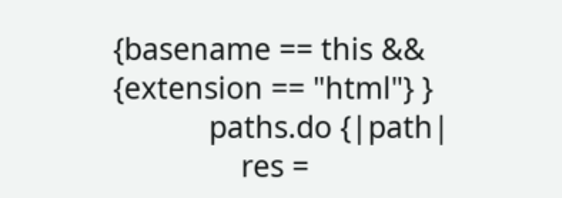{basename == this && {extension == "html"} }
            paths.do {|path|
                res =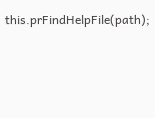this.prFindHelpFile(path);